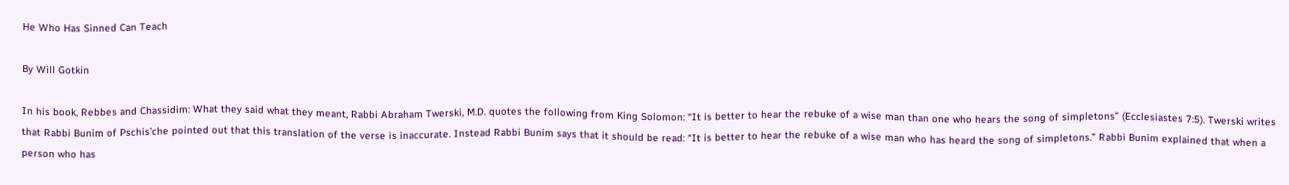He Who Has Sinned Can Teach

By Will Gotkin

In his book, Rebbes and Chassidim: What they said what they meant, Rabbi Abraham Twerski, M.D. quotes the following from King Solomon: “It is better to hear the rebuke of a wise man than one who hears the song of simpletons” (Ecclesiastes 7:5). Twerski writes that Rabbi Bunim of Pschis’che pointed out that this translation of the verse is inaccurate. Instead Rabbi Bunim says that it should be read: “It is better to hear the rebuke of a wise man who has heard the song of simpletons.” Rabbi Bunim explained that when a person who has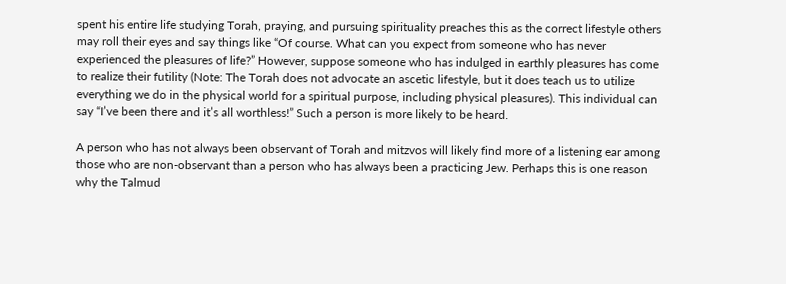spent his entire life studying Torah, praying, and pursuing spirituality preaches this as the correct lifestyle others may roll their eyes and say things like “Of course. What can you expect from someone who has never experienced the pleasures of life?” However, suppose someone who has indulged in earthly pleasures has come to realize their futility (Note: The Torah does not advocate an ascetic lifestyle, but it does teach us to utilize everything we do in the physical world for a spiritual purpose, including physical pleasures). This individual can say “I’ve been there and it’s all worthless!” Such a person is more likely to be heard.

A person who has not always been observant of Torah and mitzvos will likely find more of a listening ear among those who are non-observant than a person who has always been a practicing Jew. Perhaps this is one reason why the Talmud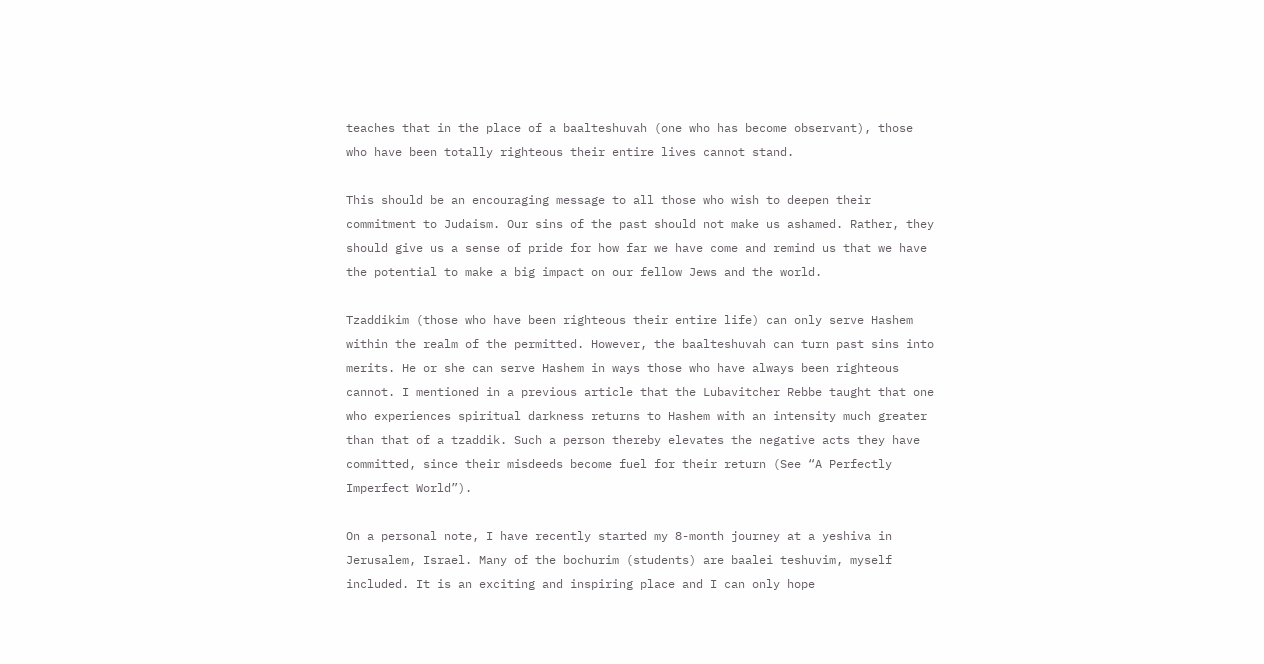teaches that in the place of a baalteshuvah (one who has become observant), those who have been totally righteous their entire lives cannot stand.

This should be an encouraging message to all those who wish to deepen their commitment to Judaism. Our sins of the past should not make us ashamed. Rather, they should give us a sense of pride for how far we have come and remind us that we have the potential to make a big impact on our fellow Jews and the world.

Tzaddikim (those who have been righteous their entire life) can only serve Hashem within the realm of the permitted. However, the baalteshuvah can turn past sins into merits. He or she can serve Hashem in ways those who have always been righteous cannot. I mentioned in a previous article that the Lubavitcher Rebbe taught that one who experiences spiritual darkness returns to Hashem with an intensity much greater than that of a tzaddik. Such a person thereby elevates the negative acts they have committed, since their misdeeds become fuel for their return (See “A Perfectly Imperfect World”).

On a personal note, I have recently started my 8-month journey at a yeshiva in Jerusalem, Israel. Many of the bochurim (students) are baalei teshuvim, myself included. It is an exciting and inspiring place and I can only hope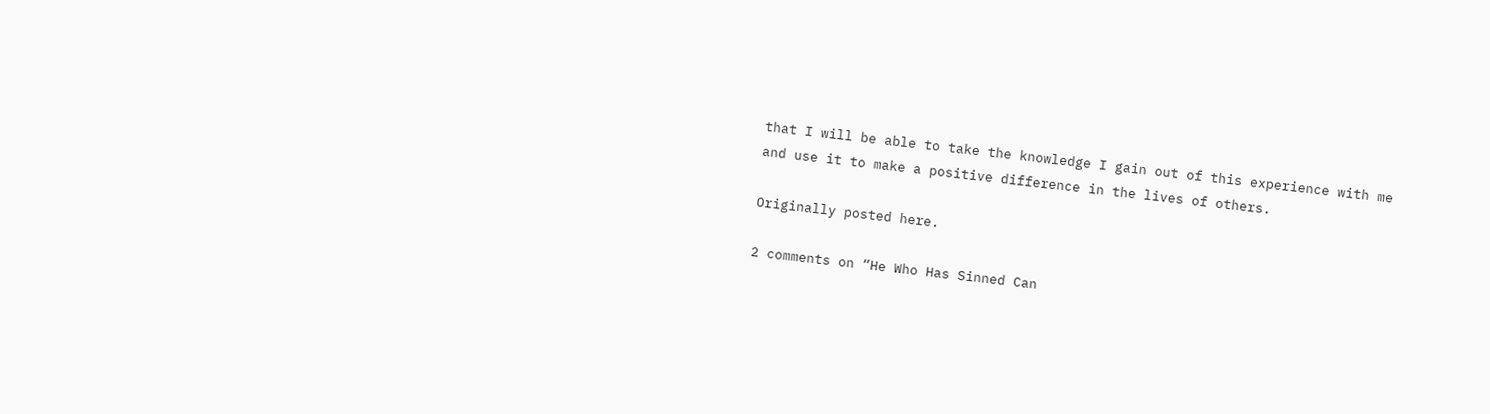that I will be able to take the knowledge I gain out of this experience with me and use it to make a positive difference in the lives of others.

Originally posted here.

2 comments on “He Who Has Sinned Can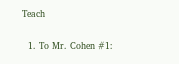Teach

  1. To Mr. Cohen #1: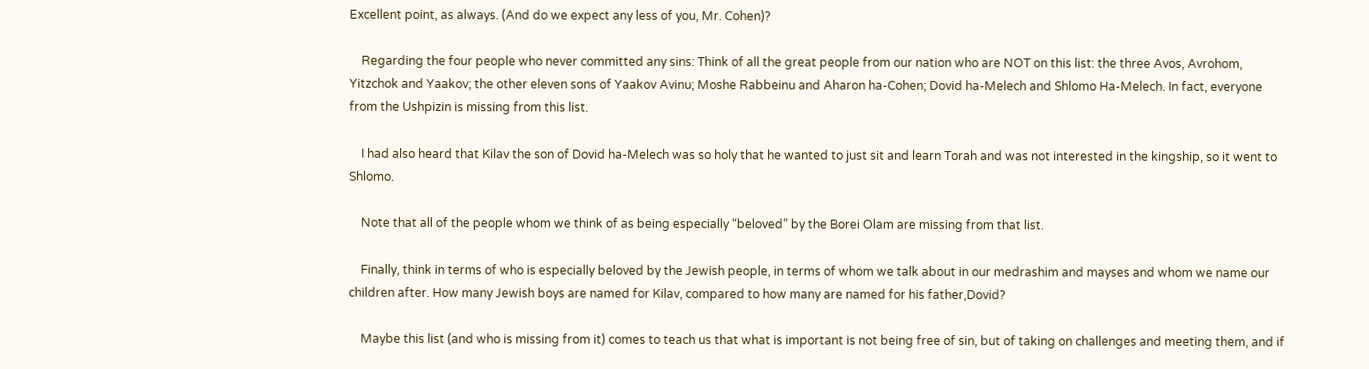Excellent point, as always. (And do we expect any less of you, Mr. Cohen)?

    Regarding the four people who never committed any sins: Think of all the great people from our nation who are NOT on this list: the three Avos, Avrohom, Yitzchok and Yaakov; the other eleven sons of Yaakov Avinu; Moshe Rabbeinu and Aharon ha-Cohen; Dovid ha-Melech and Shlomo Ha-Melech. In fact, everyone from the Ushpizin is missing from this list.

    I had also heard that Kilav the son of Dovid ha-Melech was so holy that he wanted to just sit and learn Torah and was not interested in the kingship, so it went to Shlomo.

    Note that all of the people whom we think of as being especially “beloved” by the Borei Olam are missing from that list.

    Finally, think in terms of who is especially beloved by the Jewish people, in terms of whom we talk about in our medrashim and mayses and whom we name our children after. How many Jewish boys are named for Kilav, compared to how many are named for his father,Dovid?

    Maybe this list (and who is missing from it) comes to teach us that what is important is not being free of sin, but of taking on challenges and meeting them, and if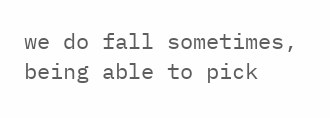we do fall sometimes, being able to pick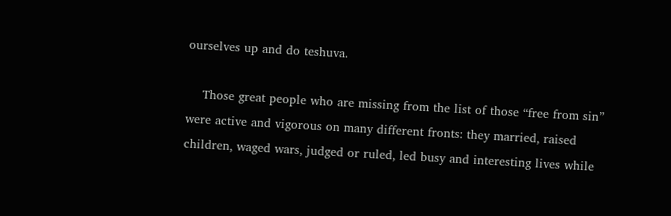ourselves up and do teshuva.

    Those great people who are missing from the list of those “free from sin” were active and vigorous on many different fronts: they married, raised children, waged wars, judged or ruled, led busy and interesting lives while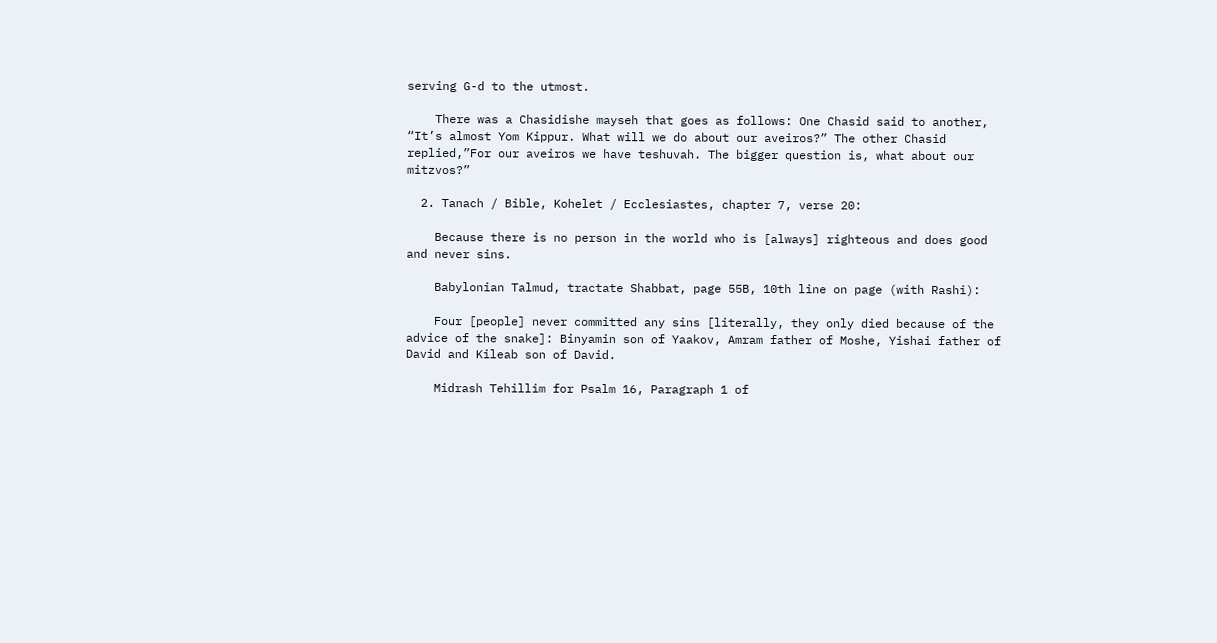serving G-d to the utmost.

    There was a Chasidishe mayseh that goes as follows: One Chasid said to another, “It’s almost Yom Kippur. What will we do about our aveiros?” The other Chasid replied,”For our aveiros we have teshuvah. The bigger question is, what about our mitzvos?”

  2. Tanach / Bible, Kohelet / Ecclesiastes, chapter 7, verse 20:

    Because there is no person in the world who is [always] righteous and does good and never sins.

    Babylonian Talmud, tractate Shabbat, page 55B, 10th line on page (with Rashi):

    Four [people] never committed any sins [literally, they only died because of the advice of the snake]: Binyamin son of Yaakov, Amram father of Moshe, Yishai father of David and Kileab son of David.

    Midrash Tehillim for Psalm 16, Paragraph 1 of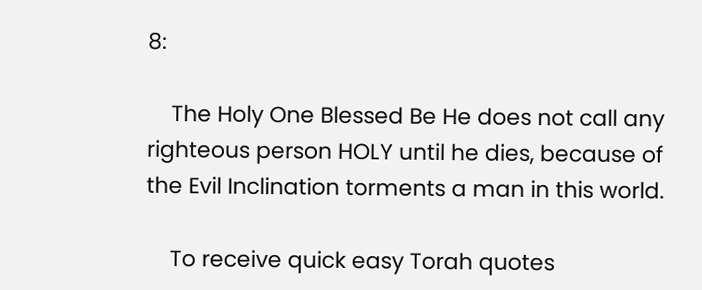8:

    The Holy One Blessed Be He does not call any righteous person HOLY until he dies, because of the Evil Inclination torments a man in this world.

    To receive quick easy Torah quotes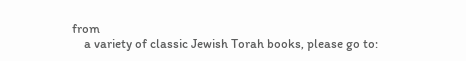from
    a variety of classic Jewish Torah books, please go to: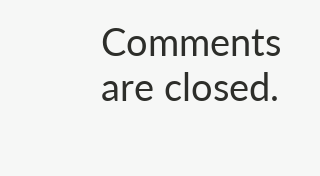Comments are closed.